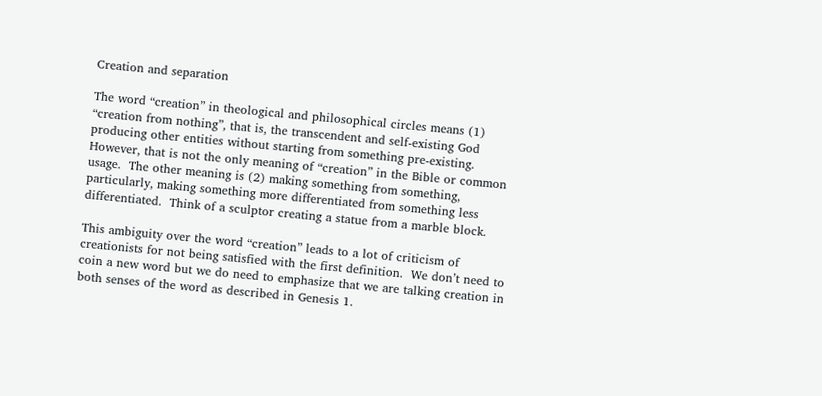Creation and separation

The word “creation” in theological and philosophical circles means (1) “creation from nothing”, that is, the transcendent and self-existing God producing other entities without starting from something pre-existing.  However, that is not the only meaning of “creation” in the Bible or common usage.  The other meaning is (2) making something from something, particularly, making something more differentiated from something less differentiated.  Think of a sculptor creating a statue from a marble block.

This ambiguity over the word “creation” leads to a lot of criticism of creationists for not being satisfied with the first definition.  We don’t need to coin a new word but we do need to emphasize that we are talking creation in both senses of the word as described in Genesis 1.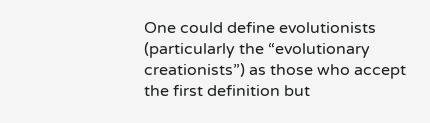One could define evolutionists (particularly the “evolutionary creationists”) as those who accept the first definition but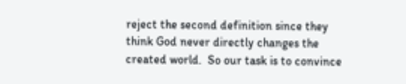reject the second definition since they think God never directly changes the created world.  So our task is to convince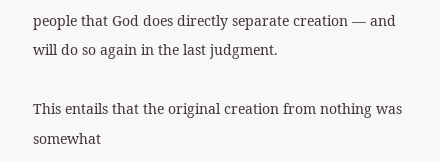people that God does directly separate creation — and will do so again in the last judgment.

This entails that the original creation from nothing was somewhat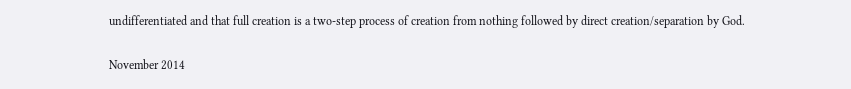undifferentiated and that full creation is a two-step process of creation from nothing followed by direct creation/separation by God.

November 2014